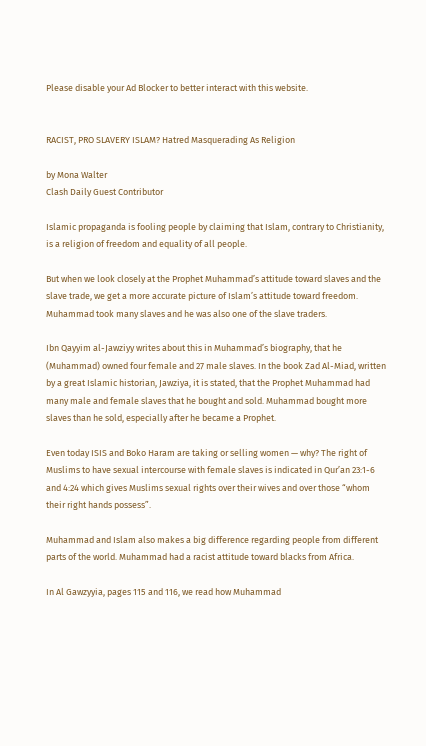Please disable your Ad Blocker to better interact with this website.


RACIST, PRO SLAVERY ISLAM? Hatred Masquerading As Religion

by Mona Walter
Clash Daily Guest Contributor

Islamic propaganda is fooling people by claiming that Islam, contrary to Christianity, is a religion of freedom and equality of all people.

But when we look closely at the Prophet Muhammad’s attitude toward slaves and the slave trade, we get a more accurate picture of Islam’s attitude toward freedom. Muhammad took many slaves and he was also one of the slave traders.

Ibn Qayyim al-Jawziyy writes about this in Muhammad’s biography, that he (Muhammad) owned four female and 27 male slaves. In the book Zad Al-Miad, written by a great Islamic historian, Jawziya, it is stated, that the Prophet Muhammad had many male and female slaves that he bought and sold. Muhammad bought more slaves than he sold, especially after he became a Prophet.

Even today ISIS and Boko Haram are taking or selling women — why? The right of Muslims to have sexual intercourse with female slaves is indicated in Qur’an 23:1-6 and 4:24 which gives Muslims sexual rights over their wives and over those “whom their right hands possess”.

Muhammad and Islam also makes a big difference regarding people from different parts of the world. Muhammad had a racist attitude toward blacks from Africa.

In Al Gawzyyia, pages 115 and 116, we read how Muhammad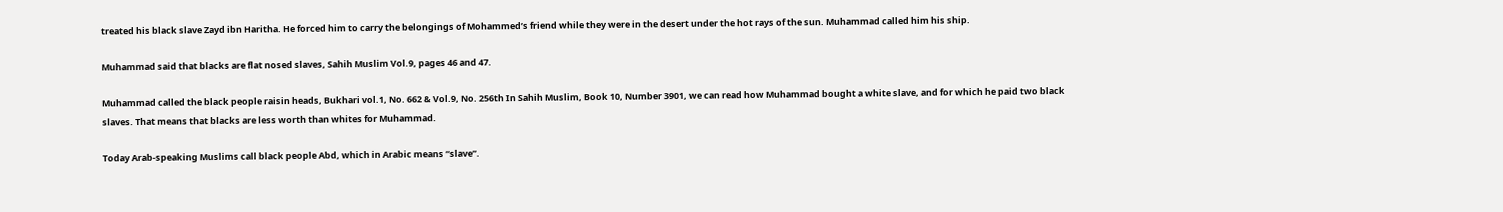treated his black slave Zayd ibn Haritha. He forced him to carry the belongings of Mohammed’s friend while they were in the desert under the hot rays of the sun. Muhammad called him his ship.

Muhammad said that blacks are flat nosed slaves, Sahih Muslim Vol.9, pages 46 and 47.

Muhammad called the black people raisin heads, Bukhari vol.1, No. 662 & Vol.9, No. 256th In Sahih Muslim, Book 10, Number 3901, we can read how Muhammad bought a white slave, and for which he paid two black slaves. That means that blacks are less worth than whites for Muhammad.

Today Arab-speaking Muslims call black people Abd, which in Arabic means “slave”.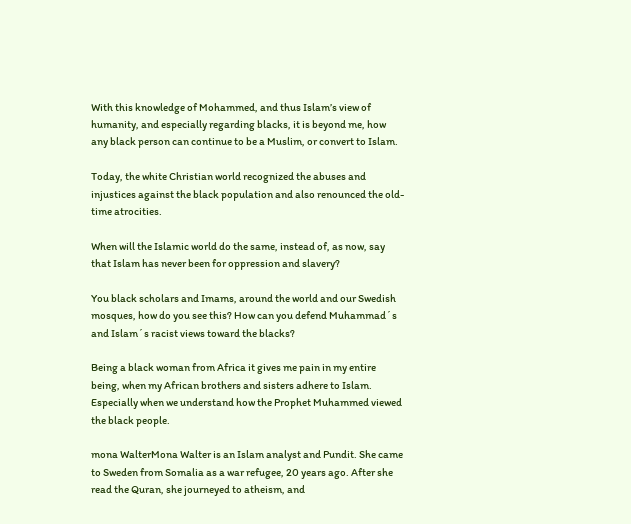With this knowledge of Mohammed, and thus Islam’s view of humanity, and especially regarding blacks, it is beyond me, how any black person can continue to be a Muslim, or convert to Islam.

Today, the white Christian world recognized the abuses and injustices against the black population and also renounced the old-time atrocities.

When will the Islamic world do the same, instead of, as now, say that Islam has never been for oppression and slavery?

You black scholars and Imams, around the world and our Swedish mosques, how do you see this? How can you defend Muhammad´s and Islam´s racist views toward the blacks?

Being a black woman from Africa it gives me pain in my entire being, when my African brothers and sisters adhere to Islam. Especially when we understand how the Prophet Muhammed viewed the black people.

mona WalterMona Walter is an Islam analyst and Pundit. She came to Sweden from Somalia as a war refugee, 20 years ago. After she read the Quran, she journeyed to atheism, and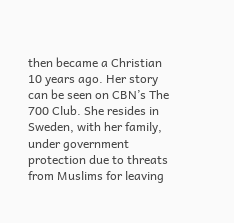then became a Christian 10 years ago. Her story can be seen on CBN’s The 700 Club. She resides in Sweden, with her family, under government protection due to threats from Muslims for leaving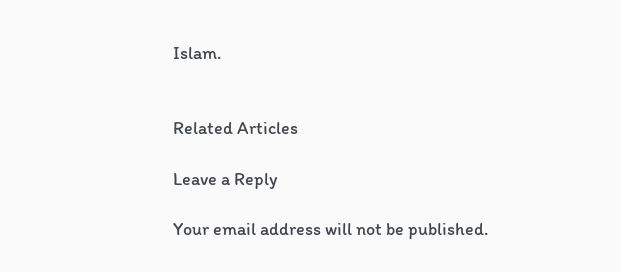Islam.


Related Articles

Leave a Reply

Your email address will not be published.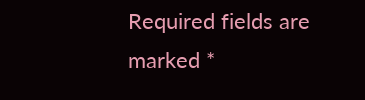Required fields are marked *